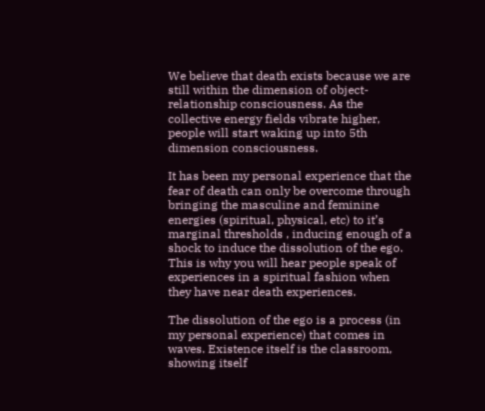We believe that death exists because we are still within the dimension of object-relationship consciousness. As the collective energy fields vibrate higher, people will start waking up into 5th dimension consciousness.

It has been my personal experience that the fear of death can only be overcome through bringing the masculine and feminine energies (spiritual, physical, etc) to it’s marginal thresholds , inducing enough of a shock to induce the dissolution of the ego. This is why you will hear people speak of experiences in a spiritual fashion when they have near death experiences.

The dissolution of the ego is a process (in my personal experience) that comes in waves. Existence itself is the classroom, showing itself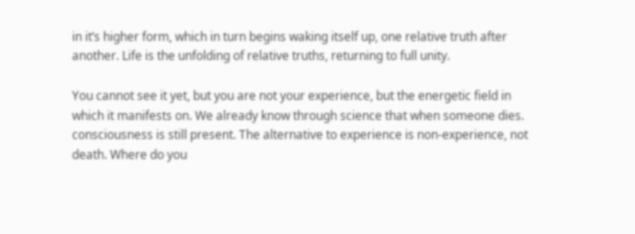in it’s higher form, which in turn begins waking itself up, one relative truth after another. Life is the unfolding of relative truths, returning to full unity.

You cannot see it yet, but you are not your experience, but the energetic field in which it manifests on. We already know through science that when someone dies. consciousness is still present. The alternative to experience is non-experience, not death. Where do you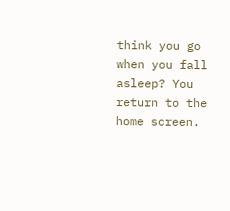think you go when you fall asleep? You return to the home screen.